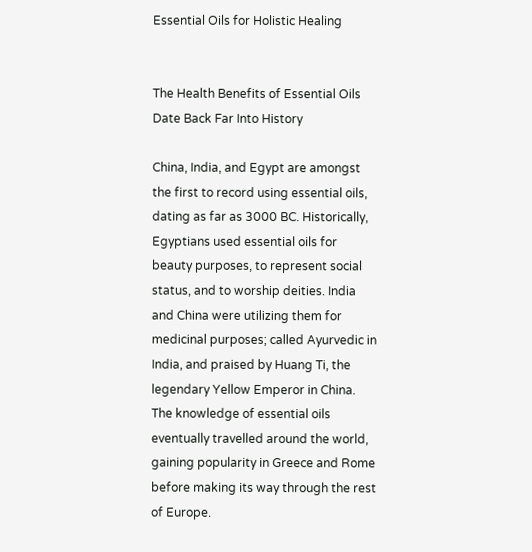Essential Oils for Holistic Healing


The Health Benefits of Essential Oils Date Back Far Into History

China, India, and Egypt are amongst the first to record using essential oils, dating as far as 3000 BC. Historically, Egyptians used essential oils for beauty purposes, to represent social status, and to worship deities. India and China were utilizing them for medicinal purposes; called Ayurvedic in India, and praised by Huang Ti, the legendary Yellow Emperor in China. The knowledge of essential oils eventually travelled around the world, gaining popularity in Greece and Rome before making its way through the rest of Europe.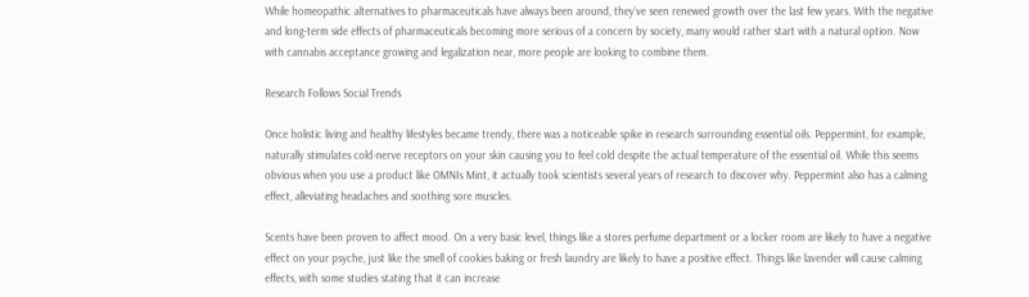While homeopathic alternatives to pharmaceuticals have always been around, they’ve seen renewed growth over the last few years. With the negative and long-term side effects of pharmaceuticals becoming more serious of a concern by society, many would rather start with a natural option. Now with cannabis acceptance growing and legalization near, more people are looking to combine them.

Research Follows Social Trends

Once holistic living and healthy lifestyles became trendy, there was a noticeable spike in research surrounding essential oils. Peppermint, for example, naturally stimulates cold-nerve receptors on your skin causing you to feel cold despite the actual temperature of the essential oil. While this seems obvious when you use a product like OMNIs Mint, it actually took scientists several years of research to discover why. Peppermint also has a calming effect, alleviating headaches and soothing sore muscles.

Scents have been proven to affect mood. On a very basic level, things like a stores perfume department or a locker room are likely to have a negative effect on your psyche, just like the smell of cookies baking or fresh laundry are likely to have a positive effect. Things like lavender will cause calming effects, with some studies stating that it can increase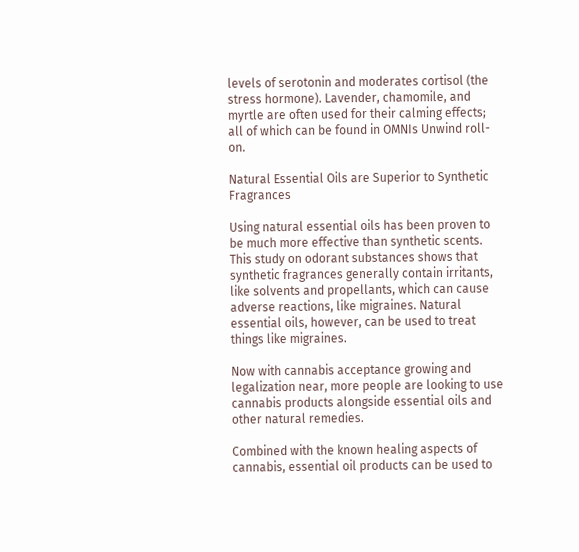levels of serotonin and moderates cortisol (the stress hormone). Lavender, chamomile, and myrtle are often used for their calming effects; all of which can be found in OMNIs Unwind roll-on.

Natural Essential Oils are Superior to Synthetic Fragrances

Using natural essential oils has been proven to be much more effective than synthetic scents. This study on odorant substances shows that synthetic fragrances generally contain irritants, like solvents and propellants, which can cause adverse reactions, like migraines. Natural essential oils, however, can be used to treat things like migraines.

Now with cannabis acceptance growing and legalization near, more people are looking to use cannabis products alongside essential oils and other natural remedies.

Combined with the known healing aspects of cannabis, essential oil products can be used to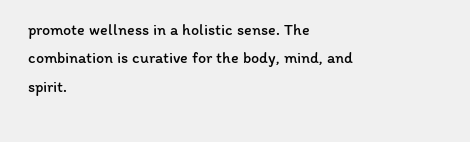promote wellness in a holistic sense. The combination is curative for the body, mind, and spirit.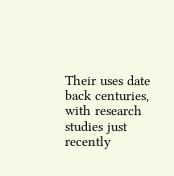Their uses date back centuries, with research studies just recently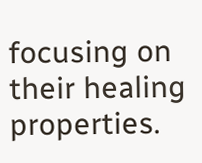focusing on their healing properties.